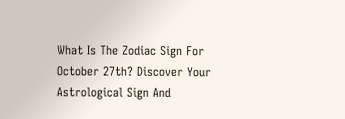What Is The Zodiac Sign For October 27th? Discover Your Astrological Sign And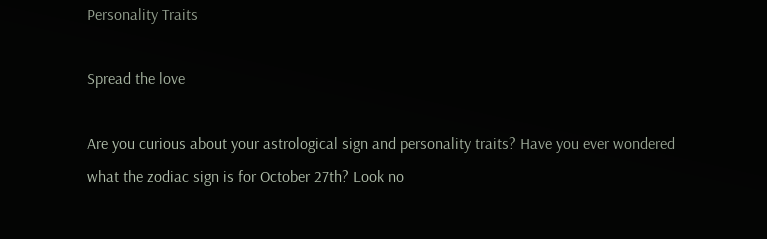Personality Traits

Spread the love

Are you curious about your astrological sign and personality traits? Have you ever wondered what the zodiac sign is for October 27th? Look no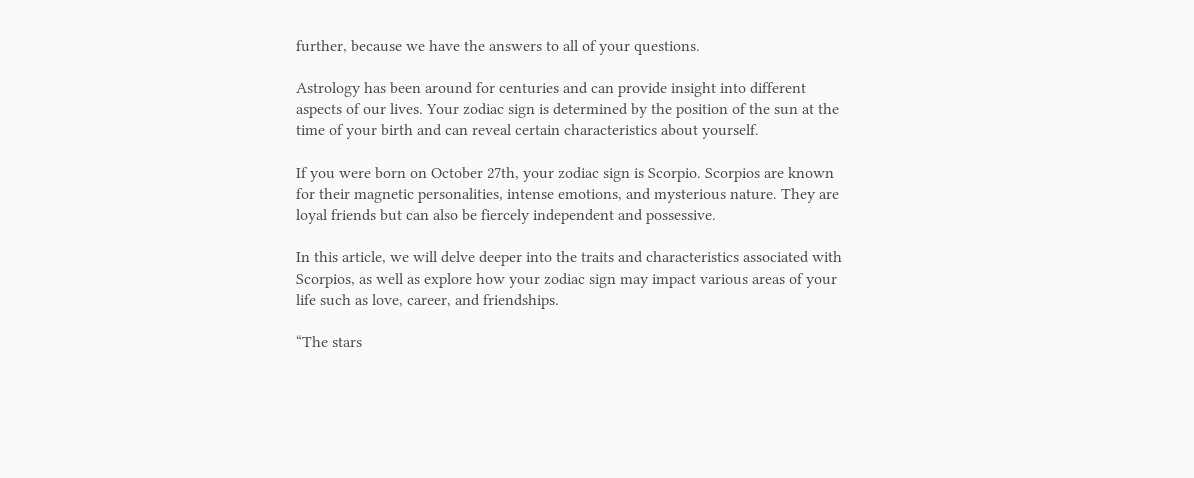further, because we have the answers to all of your questions.

Astrology has been around for centuries and can provide insight into different aspects of our lives. Your zodiac sign is determined by the position of the sun at the time of your birth and can reveal certain characteristics about yourself.

If you were born on October 27th, your zodiac sign is Scorpio. Scorpios are known for their magnetic personalities, intense emotions, and mysterious nature. They are loyal friends but can also be fiercely independent and possessive.

In this article, we will delve deeper into the traits and characteristics associated with Scorpios, as well as explore how your zodiac sign may impact various areas of your life such as love, career, and friendships.

“The stars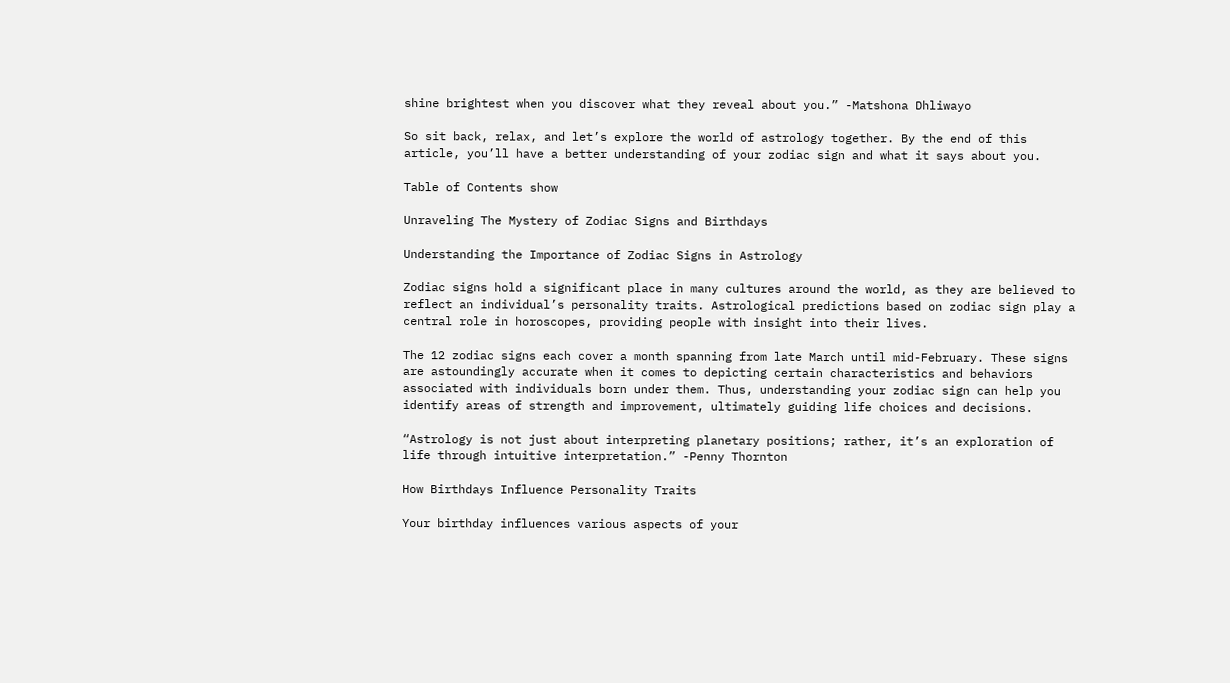shine brightest when you discover what they reveal about you.” -Matshona Dhliwayo

So sit back, relax, and let’s explore the world of astrology together. By the end of this article, you’ll have a better understanding of your zodiac sign and what it says about you.

Table of Contents show

Unraveling The Mystery of Zodiac Signs and Birthdays

Understanding the Importance of Zodiac Signs in Astrology

Zodiac signs hold a significant place in many cultures around the world, as they are believed to reflect an individual’s personality traits. Astrological predictions based on zodiac sign play a central role in horoscopes, providing people with insight into their lives.

The 12 zodiac signs each cover a month spanning from late March until mid-February. These signs are astoundingly accurate when it comes to depicting certain characteristics and behaviors associated with individuals born under them. Thus, understanding your zodiac sign can help you identify areas of strength and improvement, ultimately guiding life choices and decisions.

“Astrology is not just about interpreting planetary positions; rather, it’s an exploration of life through intuitive interpretation.” -Penny Thornton

How Birthdays Influence Personality Traits

Your birthday influences various aspects of your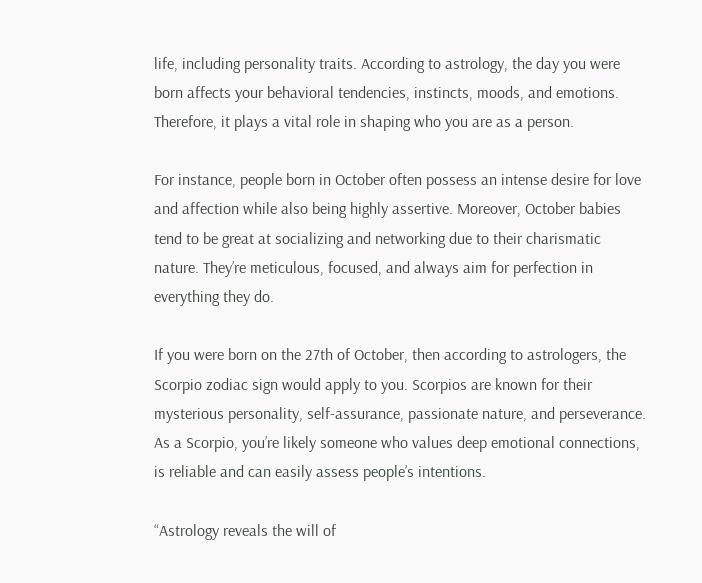life, including personality traits. According to astrology, the day you were born affects your behavioral tendencies, instincts, moods, and emotions. Therefore, it plays a vital role in shaping who you are as a person.

For instance, people born in October often possess an intense desire for love and affection while also being highly assertive. Moreover, October babies tend to be great at socializing and networking due to their charismatic nature. They’re meticulous, focused, and always aim for perfection in everything they do.

If you were born on the 27th of October, then according to astrologers, the Scorpio zodiac sign would apply to you. Scorpios are known for their mysterious personality, self-assurance, passionate nature, and perseverance. As a Scorpio, you’re likely someone who values deep emotional connections, is reliable and can easily assess people’s intentions.

“Astrology reveals the will of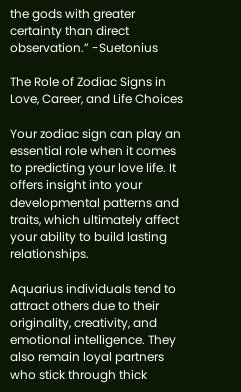the gods with greater certainty than direct observation.” -Suetonius

The Role of Zodiac Signs in Love, Career, and Life Choices

Your zodiac sign can play an essential role when it comes to predicting your love life. It offers insight into your developmental patterns and traits, which ultimately affect your ability to build lasting relationships.

Aquarius individuals tend to attract others due to their originality, creativity, and emotional intelligence. They also remain loyal partners who stick through thick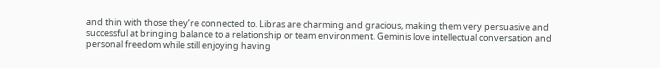and thin with those they’re connected to. Libras are charming and gracious, making them very persuasive and successful at bringing balance to a relationship or team environment. Geminis love intellectual conversation and personal freedom while still enjoying having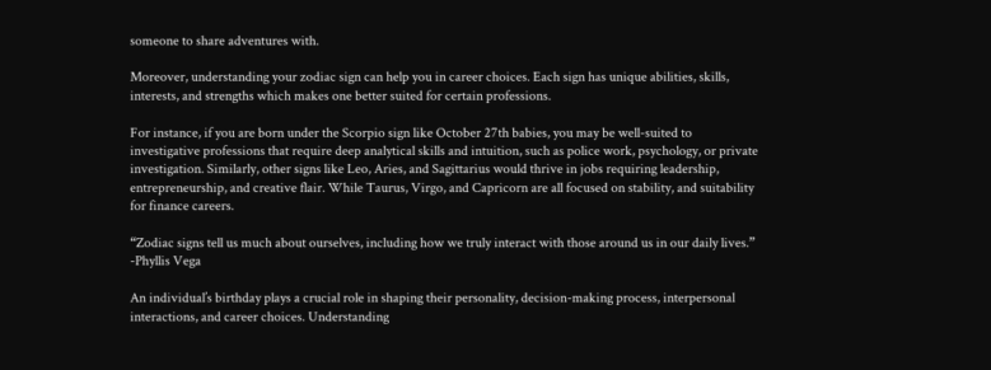someone to share adventures with.

Moreover, understanding your zodiac sign can help you in career choices. Each sign has unique abilities, skills, interests, and strengths which makes one better suited for certain professions.

For instance, if you are born under the Scorpio sign like October 27th babies, you may be well-suited to investigative professions that require deep analytical skills and intuition, such as police work, psychology, or private investigation. Similarly, other signs like Leo, Aries, and Sagittarius would thrive in jobs requiring leadership, entrepreneurship, and creative flair. While Taurus, Virgo, and Capricorn are all focused on stability, and suitability for finance careers.

“Zodiac signs tell us much about ourselves, including how we truly interact with those around us in our daily lives.” -Phyllis Vega

An individual’s birthday plays a crucial role in shaping their personality, decision-making process, interpersonal interactions, and career choices. Understanding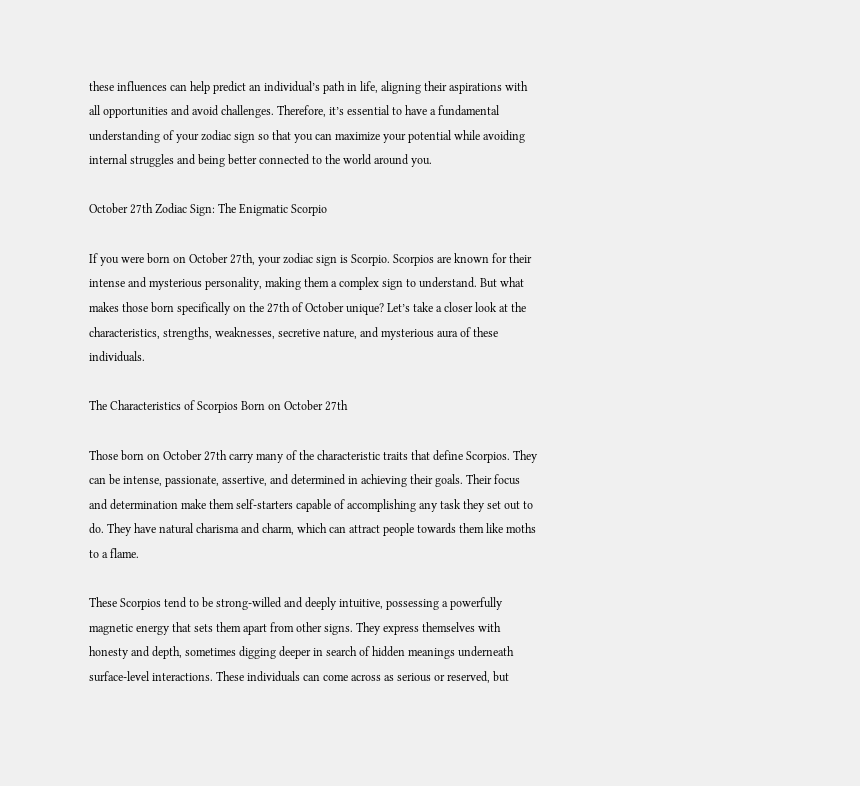these influences can help predict an individual’s path in life, aligning their aspirations with all opportunities and avoid challenges. Therefore, it’s essential to have a fundamental understanding of your zodiac sign so that you can maximize your potential while avoiding internal struggles and being better connected to the world around you.

October 27th Zodiac Sign: The Enigmatic Scorpio

If you were born on October 27th, your zodiac sign is Scorpio. Scorpios are known for their intense and mysterious personality, making them a complex sign to understand. But what makes those born specifically on the 27th of October unique? Let’s take a closer look at the characteristics, strengths, weaknesses, secretive nature, and mysterious aura of these individuals.

The Characteristics of Scorpios Born on October 27th

Those born on October 27th carry many of the characteristic traits that define Scorpios. They can be intense, passionate, assertive, and determined in achieving their goals. Their focus and determination make them self-starters capable of accomplishing any task they set out to do. They have natural charisma and charm, which can attract people towards them like moths to a flame.

These Scorpios tend to be strong-willed and deeply intuitive, possessing a powerfully magnetic energy that sets them apart from other signs. They express themselves with honesty and depth, sometimes digging deeper in search of hidden meanings underneath surface-level interactions. These individuals can come across as serious or reserved, but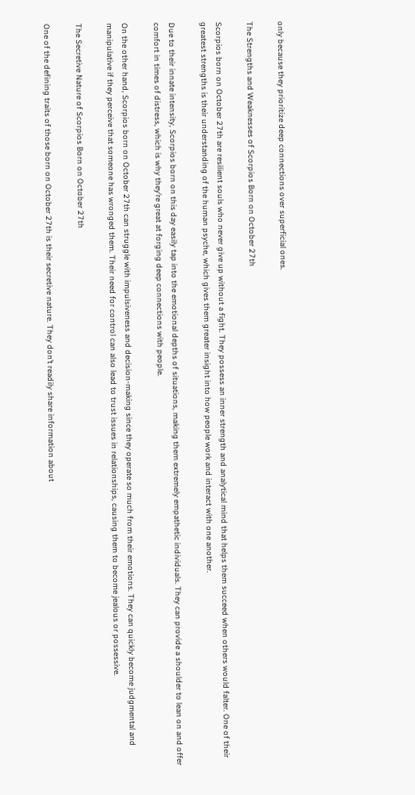only because they prioritize deep connections over superficial ones.

The Strengths and Weaknesses of Scorpios Born on October 27th

Scorpios born on October 27th are resilient souls who never give up without a fight. They possess an inner strength and analytical mind that helps them succeed when others would falter. One of their greatest strengths is their understanding of the human psyche, which gives them greater insight into how people work and interact with one another.

Due to their innate intensity, Scorpios born on this day easily tap into the emotional depths of situations, making them extremely empathetic individuals. They can provide a shoulder to lean on and offer comfort in times of distress, which is why they’re great at forging deep connections with people.

On the other hand, Scorpios born on October 27th can struggle with impulsiveness and decision-making since they operate so much from their emotions. They can quickly become judgmental and manipulative if they perceive that someone has wronged them. Their need for control can also lead to trust issues in relationships, causing them to become jealous or possessive.

The Secretive Nature of Scorpios Born on October 27th

One of the defining traits of those born on October 27th is their secretive nature. They don’t readily share information about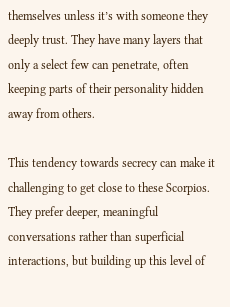themselves unless it’s with someone they deeply trust. They have many layers that only a select few can penetrate, often keeping parts of their personality hidden away from others.

This tendency towards secrecy can make it challenging to get close to these Scorpios. They prefer deeper, meaningful conversations rather than superficial interactions, but building up this level of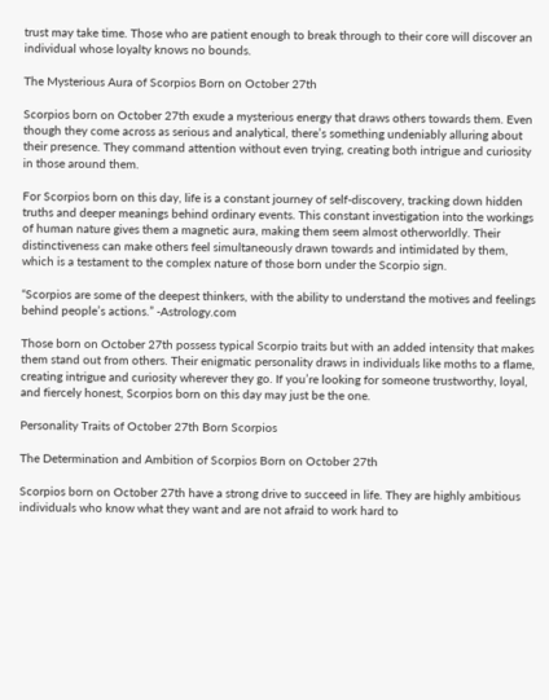trust may take time. Those who are patient enough to break through to their core will discover an individual whose loyalty knows no bounds.

The Mysterious Aura of Scorpios Born on October 27th

Scorpios born on October 27th exude a mysterious energy that draws others towards them. Even though they come across as serious and analytical, there’s something undeniably alluring about their presence. They command attention without even trying, creating both intrigue and curiosity in those around them.

For Scorpios born on this day, life is a constant journey of self-discovery, tracking down hidden truths and deeper meanings behind ordinary events. This constant investigation into the workings of human nature gives them a magnetic aura, making them seem almost otherworldly. Their distinctiveness can make others feel simultaneously drawn towards and intimidated by them, which is a testament to the complex nature of those born under the Scorpio sign.

“Scorpios are some of the deepest thinkers, with the ability to understand the motives and feelings behind people’s actions.” -Astrology.com

Those born on October 27th possess typical Scorpio traits but with an added intensity that makes them stand out from others. Their enigmatic personality draws in individuals like moths to a flame, creating intrigue and curiosity wherever they go. If you’re looking for someone trustworthy, loyal, and fiercely honest, Scorpios born on this day may just be the one.

Personality Traits of October 27th Born Scorpios

The Determination and Ambition of Scorpios Born on October 27th

Scorpios born on October 27th have a strong drive to succeed in life. They are highly ambitious individuals who know what they want and are not afraid to work hard to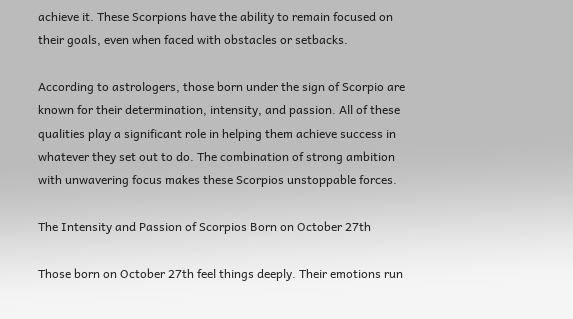achieve it. These Scorpions have the ability to remain focused on their goals, even when faced with obstacles or setbacks.

According to astrologers, those born under the sign of Scorpio are known for their determination, intensity, and passion. All of these qualities play a significant role in helping them achieve success in whatever they set out to do. The combination of strong ambition with unwavering focus makes these Scorpios unstoppable forces.

The Intensity and Passion of Scorpios Born on October 27th

Those born on October 27th feel things deeply. Their emotions run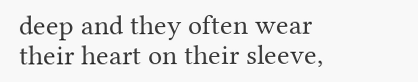deep and they often wear their heart on their sleeve,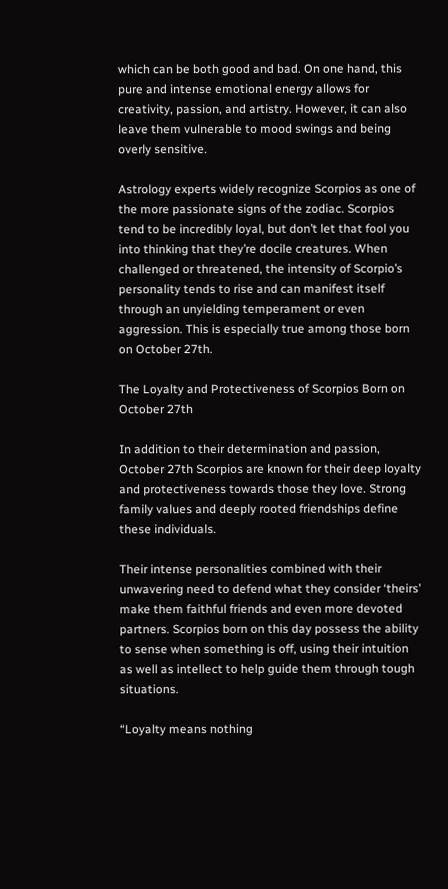which can be both good and bad. On one hand, this pure and intense emotional energy allows for creativity, passion, and artistry. However, it can also leave them vulnerable to mood swings and being overly sensitive.

Astrology experts widely recognize Scorpios as one of the more passionate signs of the zodiac. Scorpios tend to be incredibly loyal, but don’t let that fool you into thinking that they’re docile creatures. When challenged or threatened, the intensity of Scorpio’s personality tends to rise and can manifest itself through an unyielding temperament or even aggression. This is especially true among those born on October 27th.

The Loyalty and Protectiveness of Scorpios Born on October 27th

In addition to their determination and passion, October 27th Scorpios are known for their deep loyalty and protectiveness towards those they love. Strong family values and deeply rooted friendships define these individuals.

Their intense personalities combined with their unwavering need to defend what they consider ‘theirs’ make them faithful friends and even more devoted partners. Scorpios born on this day possess the ability to sense when something is off, using their intuition as well as intellect to help guide them through tough situations.

“Loyalty means nothing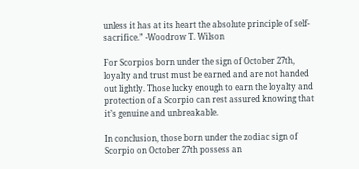unless it has at its heart the absolute principle of self-sacrifice.” -Woodrow T. Wilson

For Scorpios born under the sign of October 27th, loyalty and trust must be earned and are not handed out lightly. Those lucky enough to earn the loyalty and protection of a Scorpio can rest assured knowing that it’s genuine and unbreakable.

In conclusion, those born under the zodiac sign of Scorpio on October 27th possess an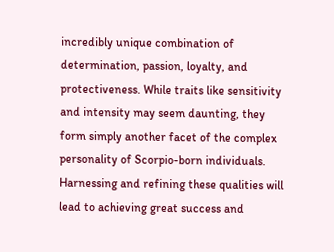incredibly unique combination of determination, passion, loyalty, and protectiveness. While traits like sensitivity and intensity may seem daunting, they form simply another facet of the complex personality of Scorpio-born individuals. Harnessing and refining these qualities will lead to achieving great success and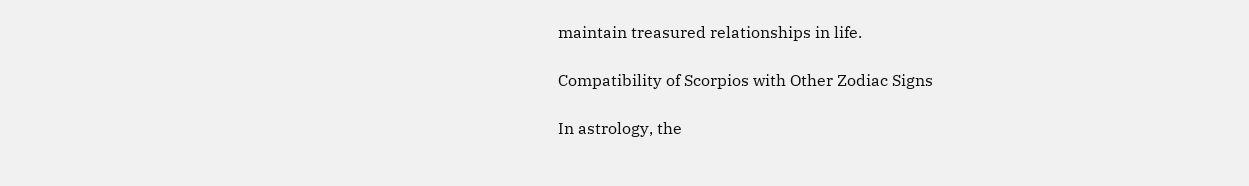maintain treasured relationships in life.

Compatibility of Scorpios with Other Zodiac Signs

In astrology, the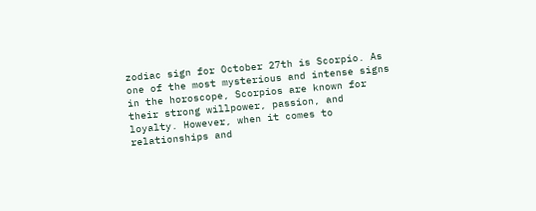zodiac sign for October 27th is Scorpio. As one of the most mysterious and intense signs in the horoscope, Scorpios are known for their strong willpower, passion, and loyalty. However, when it comes to relationships and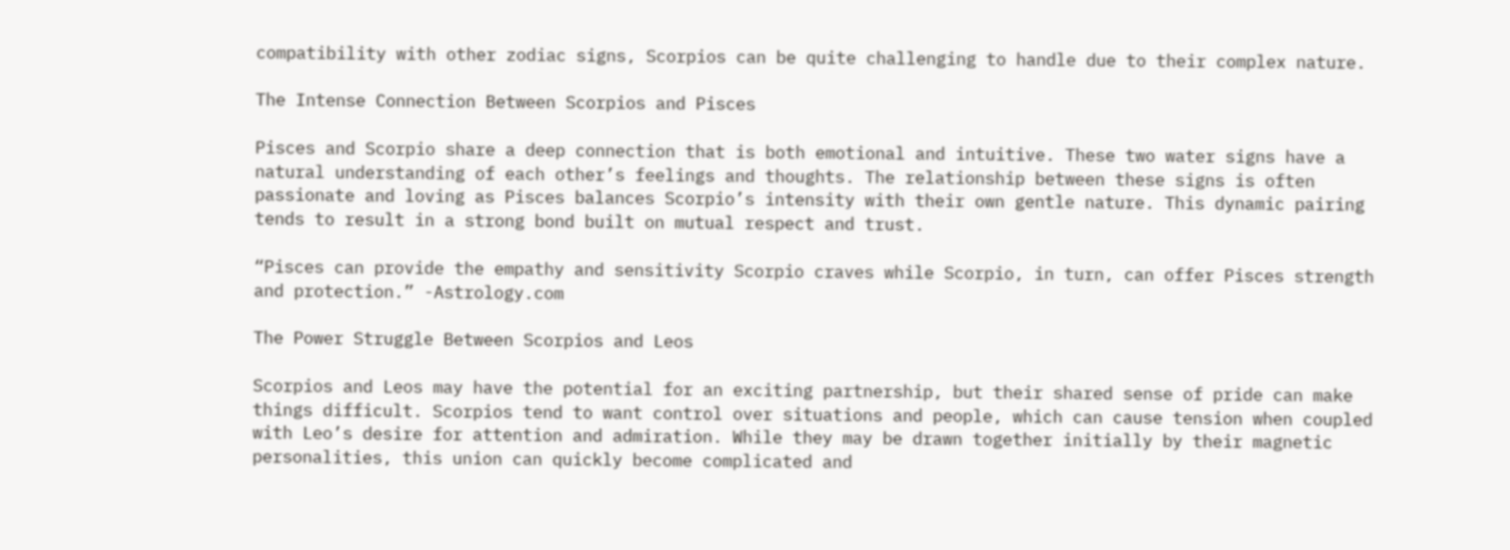compatibility with other zodiac signs, Scorpios can be quite challenging to handle due to their complex nature.

The Intense Connection Between Scorpios and Pisces

Pisces and Scorpio share a deep connection that is both emotional and intuitive. These two water signs have a natural understanding of each other’s feelings and thoughts. The relationship between these signs is often passionate and loving as Pisces balances Scorpio’s intensity with their own gentle nature. This dynamic pairing tends to result in a strong bond built on mutual respect and trust.

“Pisces can provide the empathy and sensitivity Scorpio craves while Scorpio, in turn, can offer Pisces strength and protection.” -Astrology.com

The Power Struggle Between Scorpios and Leos

Scorpios and Leos may have the potential for an exciting partnership, but their shared sense of pride can make things difficult. Scorpios tend to want control over situations and people, which can cause tension when coupled with Leo’s desire for attention and admiration. While they may be drawn together initially by their magnetic personalities, this union can quickly become complicated and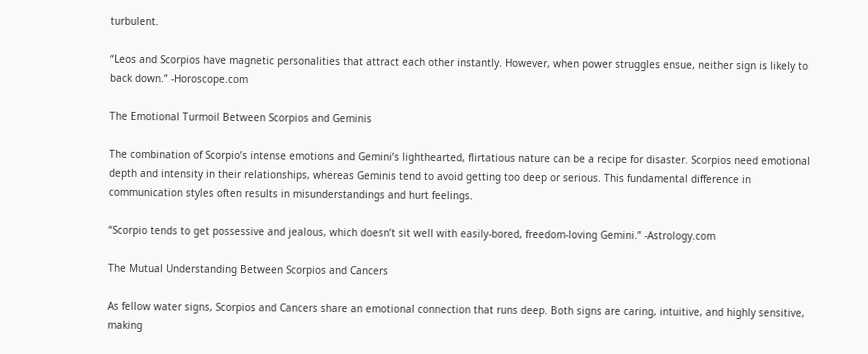turbulent.

“Leos and Scorpios have magnetic personalities that attract each other instantly. However, when power struggles ensue, neither sign is likely to back down.” -Horoscope.com

The Emotional Turmoil Between Scorpios and Geminis

The combination of Scorpio’s intense emotions and Gemini’s lighthearted, flirtatious nature can be a recipe for disaster. Scorpios need emotional depth and intensity in their relationships, whereas Geminis tend to avoid getting too deep or serious. This fundamental difference in communication styles often results in misunderstandings and hurt feelings.

“Scorpio tends to get possessive and jealous, which doesn’t sit well with easily-bored, freedom-loving Gemini.” -Astrology.com

The Mutual Understanding Between Scorpios and Cancers

As fellow water signs, Scorpios and Cancers share an emotional connection that runs deep. Both signs are caring, intuitive, and highly sensitive, making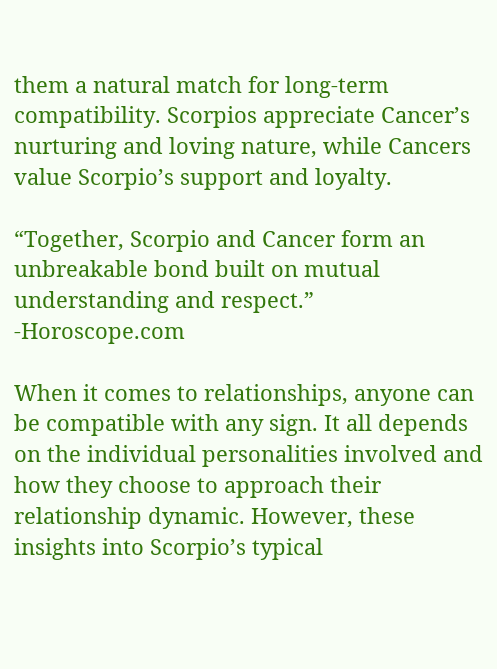them a natural match for long-term compatibility. Scorpios appreciate Cancer’s nurturing and loving nature, while Cancers value Scorpio’s support and loyalty.

“Together, Scorpio and Cancer form an unbreakable bond built on mutual understanding and respect.” -Horoscope.com

When it comes to relationships, anyone can be compatible with any sign. It all depends on the individual personalities involved and how they choose to approach their relationship dynamic. However, these insights into Scorpio’s typical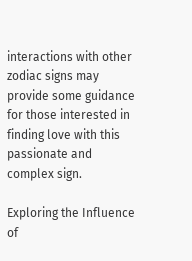interactions with other zodiac signs may provide some guidance for those interested in finding love with this passionate and complex sign.

Exploring the Influence of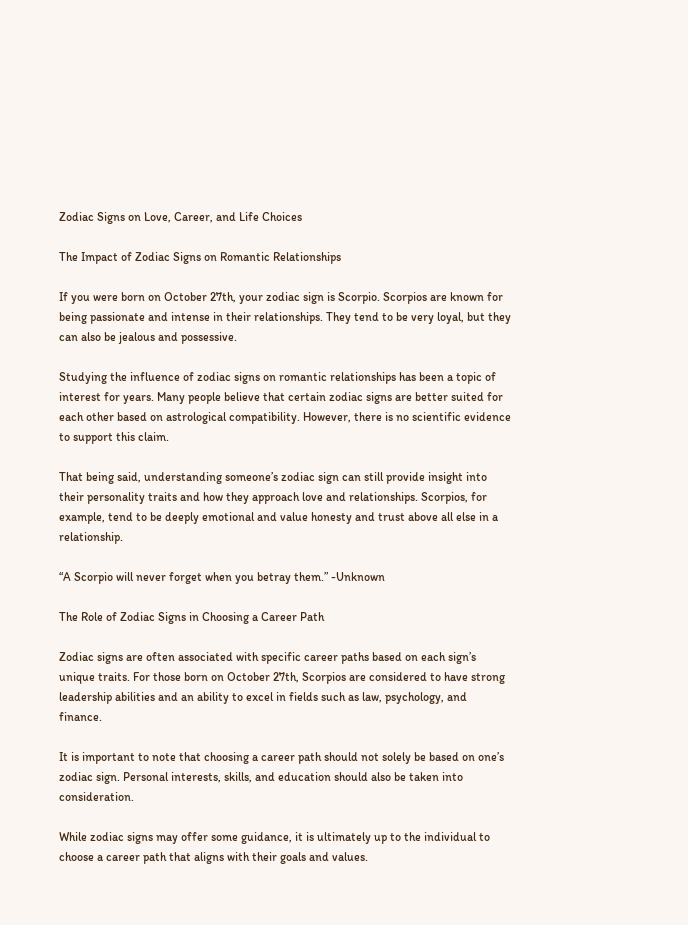Zodiac Signs on Love, Career, and Life Choices

The Impact of Zodiac Signs on Romantic Relationships

If you were born on October 27th, your zodiac sign is Scorpio. Scorpios are known for being passionate and intense in their relationships. They tend to be very loyal, but they can also be jealous and possessive.

Studying the influence of zodiac signs on romantic relationships has been a topic of interest for years. Many people believe that certain zodiac signs are better suited for each other based on astrological compatibility. However, there is no scientific evidence to support this claim.

That being said, understanding someone’s zodiac sign can still provide insight into their personality traits and how they approach love and relationships. Scorpios, for example, tend to be deeply emotional and value honesty and trust above all else in a relationship.

“A Scorpio will never forget when you betray them.” -Unknown

The Role of Zodiac Signs in Choosing a Career Path

Zodiac signs are often associated with specific career paths based on each sign’s unique traits. For those born on October 27th, Scorpios are considered to have strong leadership abilities and an ability to excel in fields such as law, psychology, and finance.

It is important to note that choosing a career path should not solely be based on one’s zodiac sign. Personal interests, skills, and education should also be taken into consideration.

While zodiac signs may offer some guidance, it is ultimately up to the individual to choose a career path that aligns with their goals and values.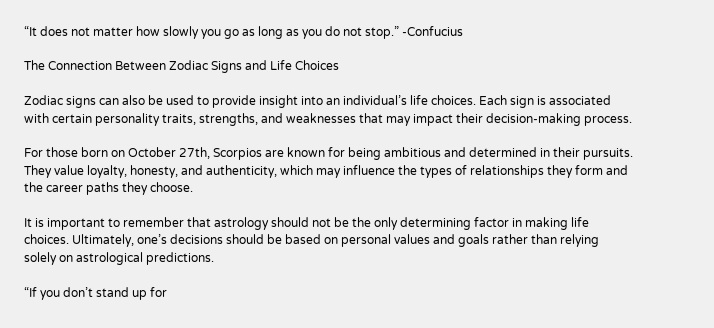“It does not matter how slowly you go as long as you do not stop.” -Confucius

The Connection Between Zodiac Signs and Life Choices

Zodiac signs can also be used to provide insight into an individual’s life choices. Each sign is associated with certain personality traits, strengths, and weaknesses that may impact their decision-making process.

For those born on October 27th, Scorpios are known for being ambitious and determined in their pursuits. They value loyalty, honesty, and authenticity, which may influence the types of relationships they form and the career paths they choose.

It is important to remember that astrology should not be the only determining factor in making life choices. Ultimately, one’s decisions should be based on personal values and goals rather than relying solely on astrological predictions.

“If you don’t stand up for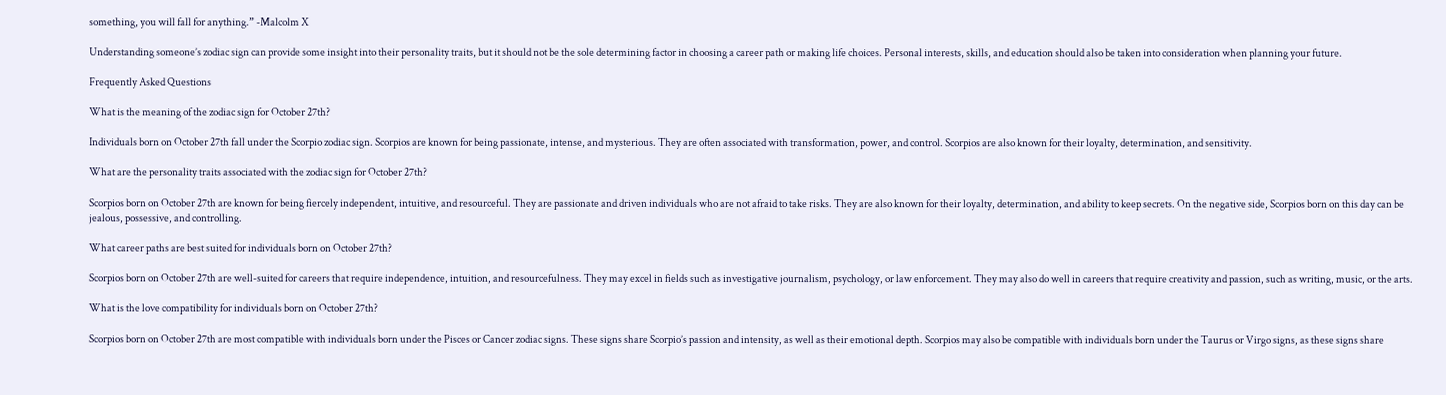something, you will fall for anything.” -Malcolm X

Understanding someone’s zodiac sign can provide some insight into their personality traits, but it should not be the sole determining factor in choosing a career path or making life choices. Personal interests, skills, and education should also be taken into consideration when planning your future.

Frequently Asked Questions

What is the meaning of the zodiac sign for October 27th?

Individuals born on October 27th fall under the Scorpio zodiac sign. Scorpios are known for being passionate, intense, and mysterious. They are often associated with transformation, power, and control. Scorpios are also known for their loyalty, determination, and sensitivity.

What are the personality traits associated with the zodiac sign for October 27th?

Scorpios born on October 27th are known for being fiercely independent, intuitive, and resourceful. They are passionate and driven individuals who are not afraid to take risks. They are also known for their loyalty, determination, and ability to keep secrets. On the negative side, Scorpios born on this day can be jealous, possessive, and controlling.

What career paths are best suited for individuals born on October 27th?

Scorpios born on October 27th are well-suited for careers that require independence, intuition, and resourcefulness. They may excel in fields such as investigative journalism, psychology, or law enforcement. They may also do well in careers that require creativity and passion, such as writing, music, or the arts.

What is the love compatibility for individuals born on October 27th?

Scorpios born on October 27th are most compatible with individuals born under the Pisces or Cancer zodiac signs. These signs share Scorpio’s passion and intensity, as well as their emotional depth. Scorpios may also be compatible with individuals born under the Taurus or Virgo signs, as these signs share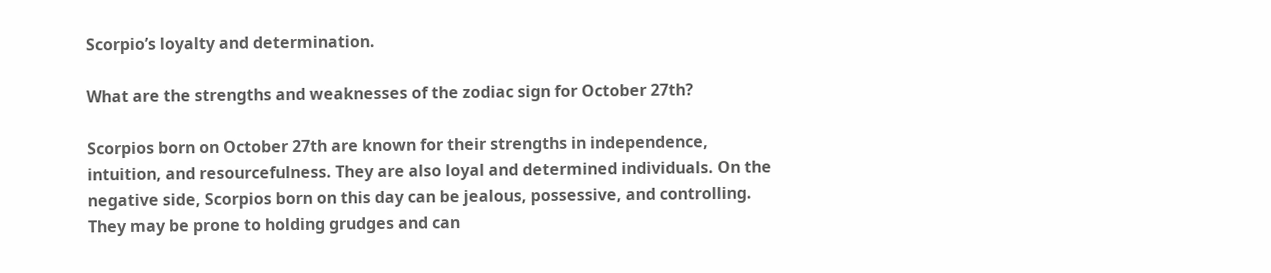Scorpio’s loyalty and determination.

What are the strengths and weaknesses of the zodiac sign for October 27th?

Scorpios born on October 27th are known for their strengths in independence, intuition, and resourcefulness. They are also loyal and determined individuals. On the negative side, Scorpios born on this day can be jealous, possessive, and controlling. They may be prone to holding grudges and can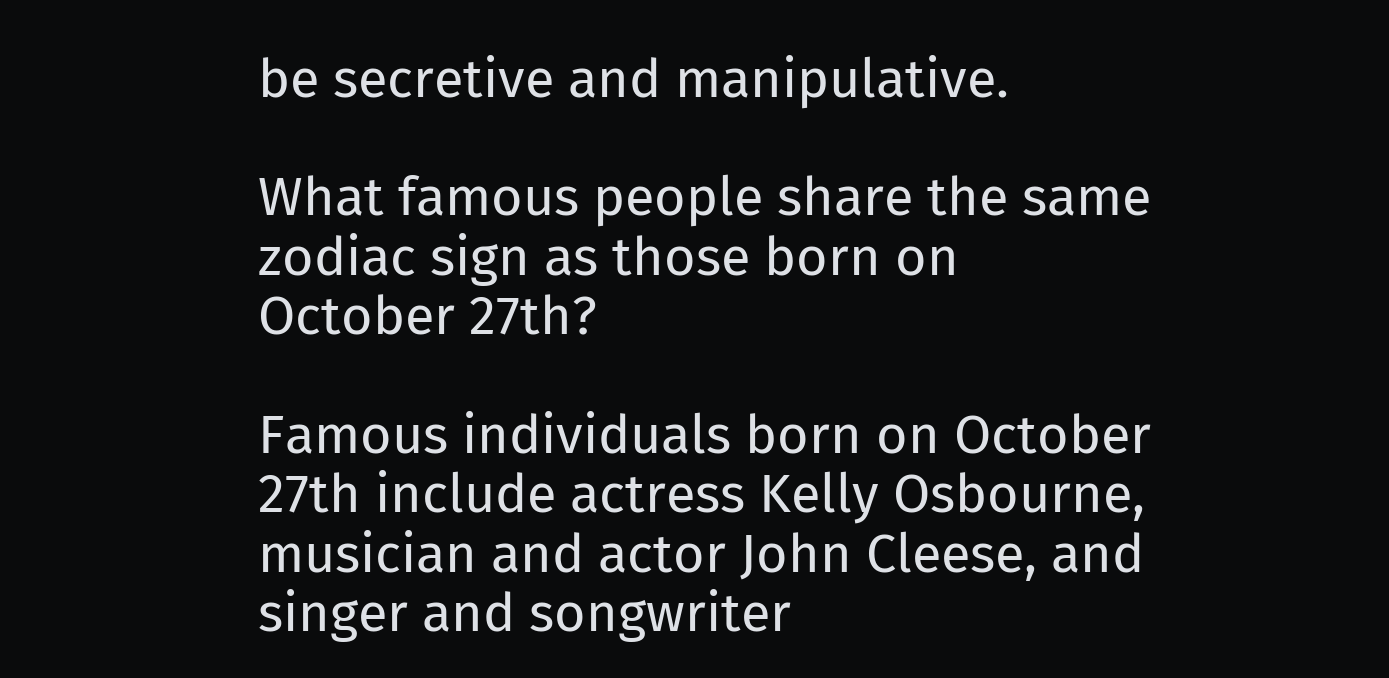be secretive and manipulative.

What famous people share the same zodiac sign as those born on October 27th?

Famous individuals born on October 27th include actress Kelly Osbourne, musician and actor John Cleese, and singer and songwriter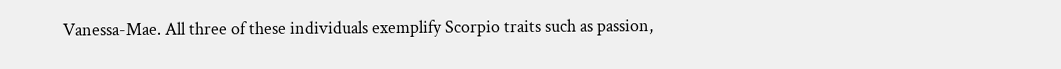Vanessa-Mae. All three of these individuals exemplify Scorpio traits such as passion,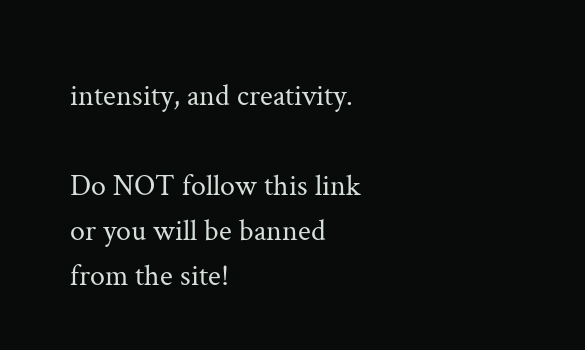intensity, and creativity.

Do NOT follow this link or you will be banned from the site!